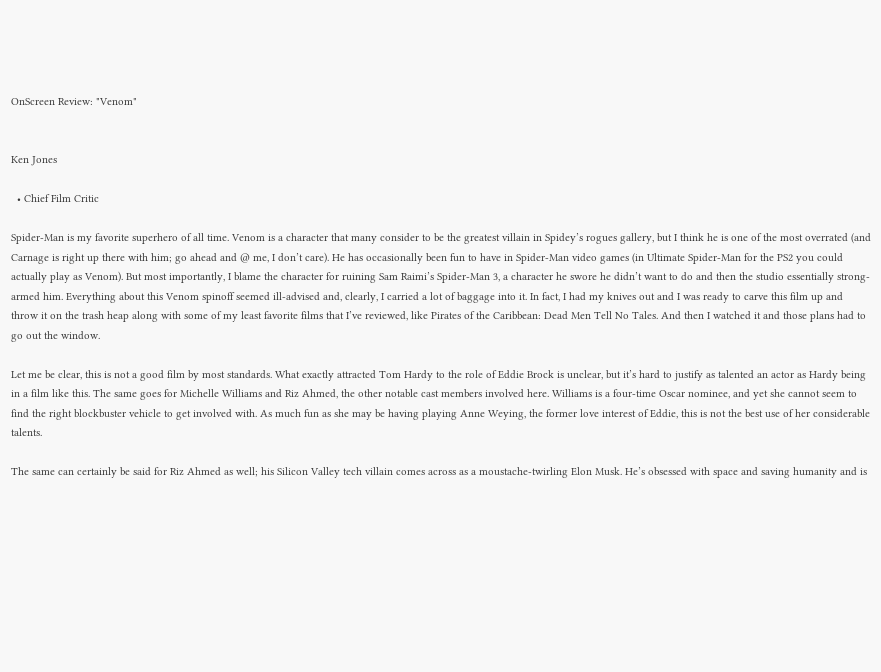OnScreen Review: "Venom"


Ken Jones

  • Chief Film Critic

Spider-Man is my favorite superhero of all time. Venom is a character that many consider to be the greatest villain in Spidey’s rogues gallery, but I think he is one of the most overrated (and Carnage is right up there with him; go ahead and @ me, I don’t care). He has occasionally been fun to have in Spider-Man video games (in Ultimate Spider-Man for the PS2 you could actually play as Venom). But most importantly, I blame the character for ruining Sam Raimi’s Spider-Man 3, a character he swore he didn’t want to do and then the studio essentially strong-armed him. Everything about this Venom spinoff seemed ill-advised and, clearly, I carried a lot of baggage into it. In fact, I had my knives out and I was ready to carve this film up and throw it on the trash heap along with some of my least favorite films that I’ve reviewed, like Pirates of the Caribbean: Dead Men Tell No Tales. And then I watched it and those plans had to go out the window.

Let me be clear, this is not a good film by most standards. What exactly attracted Tom Hardy to the role of Eddie Brock is unclear, but it’s hard to justify as talented an actor as Hardy being in a film like this. The same goes for Michelle Williams and Riz Ahmed, the other notable cast members involved here. Williams is a four-time Oscar nominee, and yet she cannot seem to find the right blockbuster vehicle to get involved with. As much fun as she may be having playing Anne Weying, the former love interest of Eddie, this is not the best use of her considerable talents.

The same can certainly be said for Riz Ahmed as well; his Silicon Valley tech villain comes across as a moustache-twirling Elon Musk. He’s obsessed with space and saving humanity and is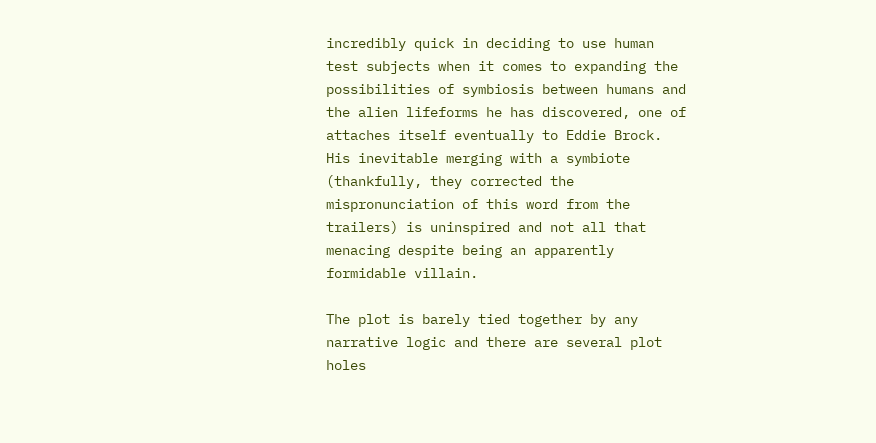incredibly quick in deciding to use human test subjects when it comes to expanding the possibilities of symbiosis between humans and the alien lifeforms he has discovered, one of attaches itself eventually to Eddie Brock. His inevitable merging with a symbiote (thankfully, they corrected the mispronunciation of this word from the trailers) is uninspired and not all that menacing despite being an apparently formidable villain.

The plot is barely tied together by any narrative logic and there are several plot holes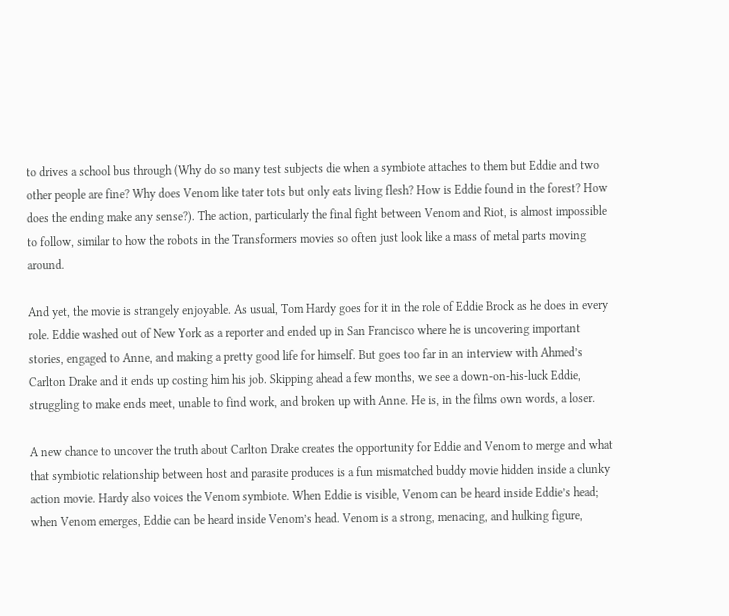to drives a school bus through (Why do so many test subjects die when a symbiote attaches to them but Eddie and two other people are fine? Why does Venom like tater tots but only eats living flesh? How is Eddie found in the forest? How does the ending make any sense?). The action, particularly the final fight between Venom and Riot, is almost impossible to follow, similar to how the robots in the Transformers movies so often just look like a mass of metal parts moving around.

And yet, the movie is strangely enjoyable. As usual, Tom Hardy goes for it in the role of Eddie Brock as he does in every role. Eddie washed out of New York as a reporter and ended up in San Francisco where he is uncovering important stories, engaged to Anne, and making a pretty good life for himself. But goes too far in an interview with Ahmed’s Carlton Drake and it ends up costing him his job. Skipping ahead a few months, we see a down-on-his-luck Eddie, struggling to make ends meet, unable to find work, and broken up with Anne. He is, in the films own words, a loser.

A new chance to uncover the truth about Carlton Drake creates the opportunity for Eddie and Venom to merge and what that symbiotic relationship between host and parasite produces is a fun mismatched buddy movie hidden inside a clunky action movie. Hardy also voices the Venom symbiote. When Eddie is visible, Venom can be heard inside Eddie’s head; when Venom emerges, Eddie can be heard inside Venom’s head. Venom is a strong, menacing, and hulking figure,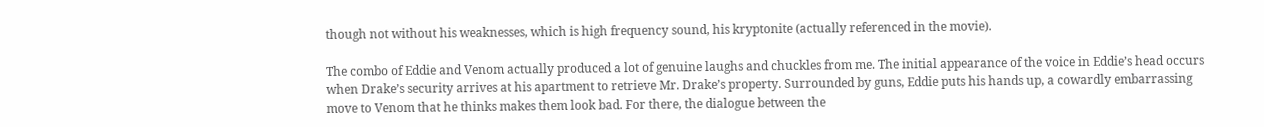though not without his weaknesses, which is high frequency sound, his kryptonite (actually referenced in the movie).

The combo of Eddie and Venom actually produced a lot of genuine laughs and chuckles from me. The initial appearance of the voice in Eddie’s head occurs when Drake’s security arrives at his apartment to retrieve Mr. Drake’s property. Surrounded by guns, Eddie puts his hands up, a cowardly embarrassing move to Venom that he thinks makes them look bad. For there, the dialogue between the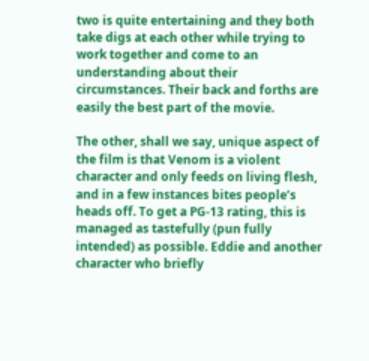two is quite entertaining and they both take digs at each other while trying to work together and come to an understanding about their circumstances. Their back and forths are easily the best part of the movie.

The other, shall we say, unique aspect of the film is that Venom is a violent character and only feeds on living flesh, and in a few instances bites people’s heads off. To get a PG-13 rating, this is managed as tastefully (pun fully intended) as possible. Eddie and another character who briefly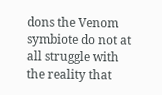dons the Venom symbiote do not at all struggle with the reality that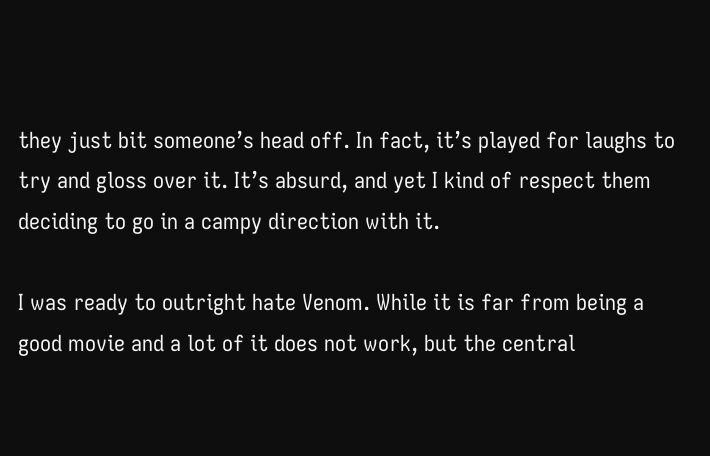they just bit someone’s head off. In fact, it’s played for laughs to try and gloss over it. It’s absurd, and yet I kind of respect them deciding to go in a campy direction with it.

I was ready to outright hate Venom. While it is far from being a good movie and a lot of it does not work, but the central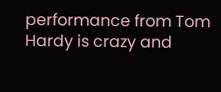performance from Tom Hardy is crazy and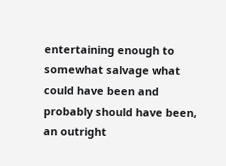entertaining enough to somewhat salvage what could have been and probably should have been, an outright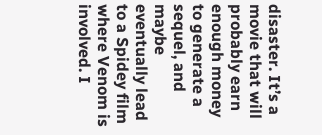disaster. It’s a movie that will probably earn enough money to generate a sequel, and maybe eventually lead to a Spidey film where Venom is involved. I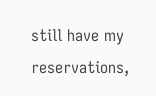still have my reservations,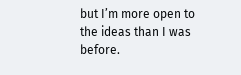but I’m more open to the ideas than I was before.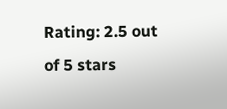Rating: 2.5 out of 5 stars